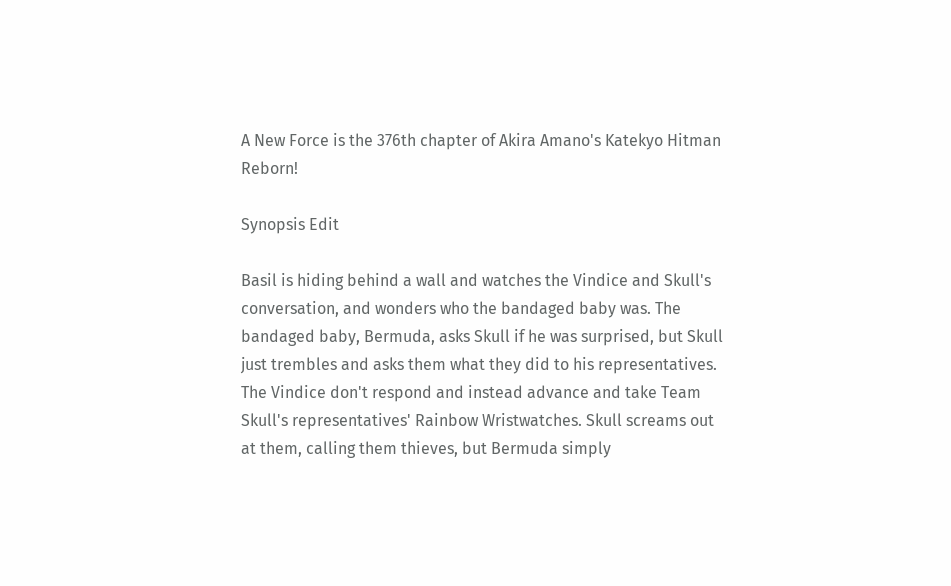A New Force is the 376th chapter of Akira Amano's Katekyo Hitman Reborn!

Synopsis Edit

Basil is hiding behind a wall and watches the Vindice and Skull's conversation, and wonders who the bandaged baby was. The bandaged baby, Bermuda, asks Skull if he was surprised, but Skull just trembles and asks them what they did to his representatives. The Vindice don't respond and instead advance and take Team Skull's representatives' Rainbow Wristwatches. Skull screams out at them, calling them thieves, but Bermuda simply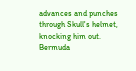advances and punches through Skull's helmet, knocking him out. Bermuda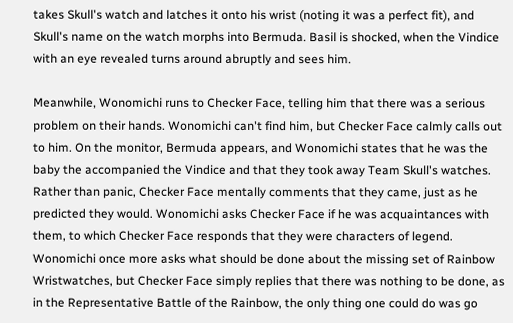takes Skull's watch and latches it onto his wrist (noting it was a perfect fit), and Skull's name on the watch morphs into Bermuda. Basil is shocked, when the Vindice with an eye revealed turns around abruptly and sees him.

Meanwhile, Wonomichi runs to Checker Face, telling him that there was a serious problem on their hands. Wonomichi can't find him, but Checker Face calmly calls out to him. On the monitor, Bermuda appears, and Wonomichi states that he was the baby the accompanied the Vindice and that they took away Team Skull's watches. Rather than panic, Checker Face mentally comments that they came, just as he predicted they would. Wonomichi asks Checker Face if he was acquaintances with them, to which Checker Face responds that they were characters of legend. Wonomichi once more asks what should be done about the missing set of Rainbow Wristwatches, but Checker Face simply replies that there was nothing to be done, as in the Representative Battle of the Rainbow, the only thing one could do was go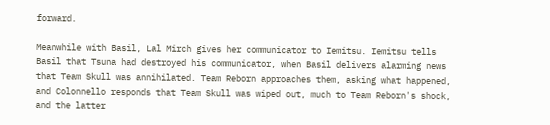forward.

Meanwhile with Basil, Lal Mirch gives her communicator to Iemitsu. Iemitsu tells Basil that Tsuna had destroyed his communicator, when Basil delivers alarming news that Team Skull was annihilated. Team Reborn approaches them, asking what happened, and Colonnello responds that Team Skull was wiped out, much to Team Reborn's shock, and the latter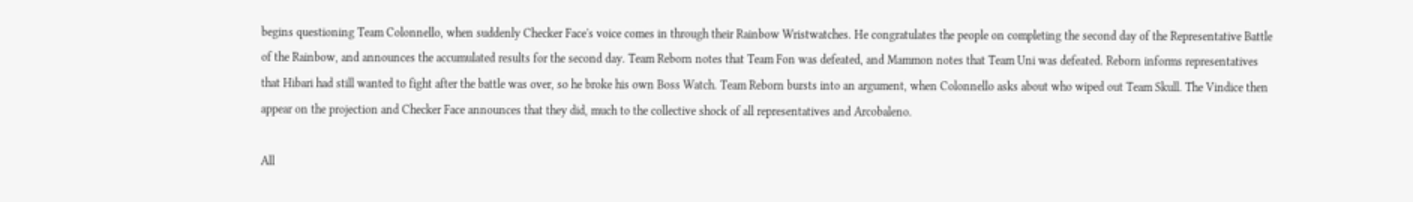begins questioning Team Colonnello, when suddenly Checker Face's voice comes in through their Rainbow Wristwatches. He congratulates the people on completing the second day of the Representative Battle of the Rainbow, and announces the accumulated results for the second day. Team Reborn notes that Team Fon was defeated, and Mammon notes that Team Uni was defeated. Reborn informs representatives that Hibari had still wanted to fight after the battle was over, so he broke his own Boss Watch. Team Reborn bursts into an argument, when Colonnello asks about who wiped out Team Skull. The Vindice then appear on the projection and Checker Face announces that they did, much to the collective shock of all representatives and Arcobaleno.

All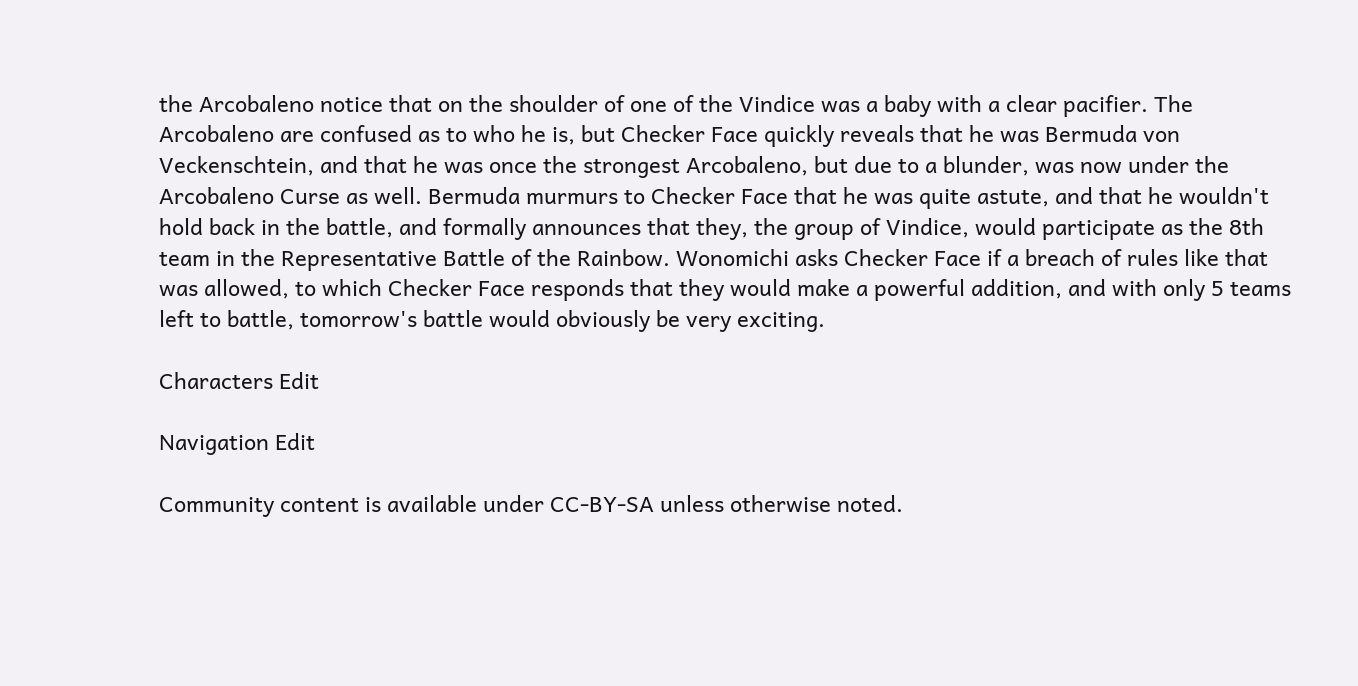the Arcobaleno notice that on the shoulder of one of the Vindice was a baby with a clear pacifier. The Arcobaleno are confused as to who he is, but Checker Face quickly reveals that he was Bermuda von Veckenschtein, and that he was once the strongest Arcobaleno, but due to a blunder, was now under the Arcobaleno Curse as well. Bermuda murmurs to Checker Face that he was quite astute, and that he wouldn't hold back in the battle, and formally announces that they, the group of Vindice, would participate as the 8th team in the Representative Battle of the Rainbow. Wonomichi asks Checker Face if a breach of rules like that was allowed, to which Checker Face responds that they would make a powerful addition, and with only 5 teams left to battle, tomorrow's battle would obviously be very exciting.

Characters Edit

Navigation Edit

Community content is available under CC-BY-SA unless otherwise noted.